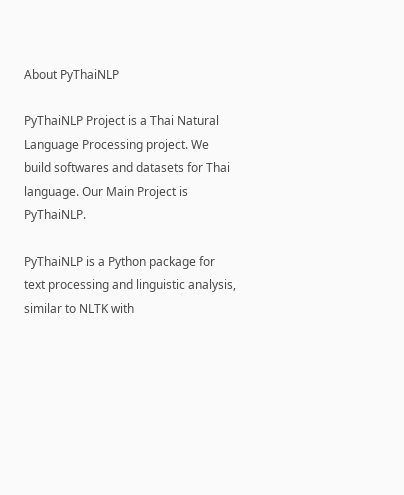About PyThaiNLP

PyThaiNLP Project is a Thai Natural Language Processing project. We build softwares and datasets for Thai language. Our Main Project is PyThaiNLP.

PyThaiNLP is a Python package for text processing and linguistic analysis, similar to NLTK with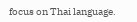focus on Thai language.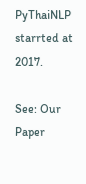PyThaiNLP starrted at 2017.

See: Our Paper